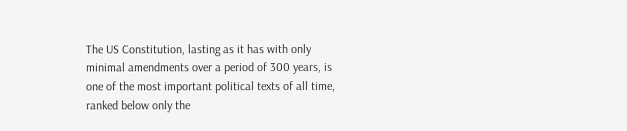The US Constitution, lasting as it has with only minimal amendments over a period of 300 years, is one of the most important political texts of all time, ranked below only the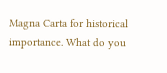Magna Carta for historical importance. What do you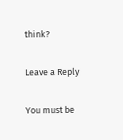think?

Leave a Reply

You must be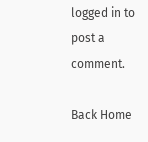logged in to post a comment.

Back Home